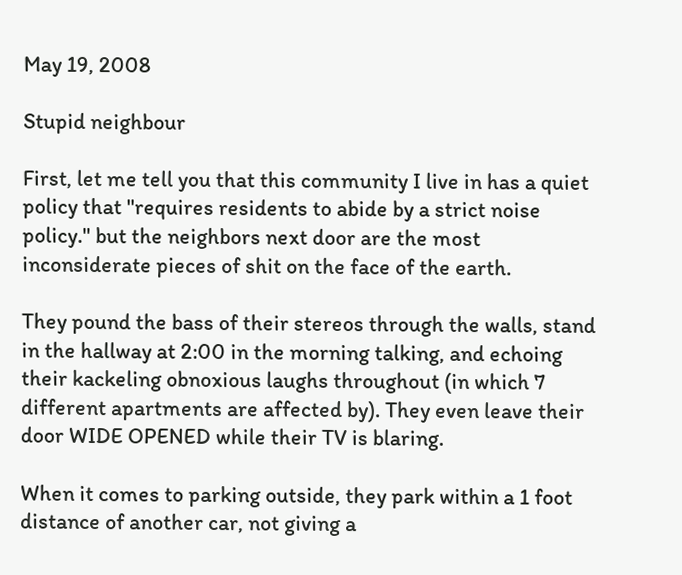May 19, 2008

Stupid neighbour

First, let me tell you that this community I live in has a quiet policy that "requires residents to abide by a strict noise policy." but the neighbors next door are the most inconsiderate pieces of shit on the face of the earth.

They pound the bass of their stereos through the walls, stand in the hallway at 2:00 in the morning talking, and echoing their kackeling obnoxious laughs throughout (in which 7 different apartments are affected by). They even leave their door WIDE OPENED while their TV is blaring.

When it comes to parking outside, they park within a 1 foot distance of another car, not giving a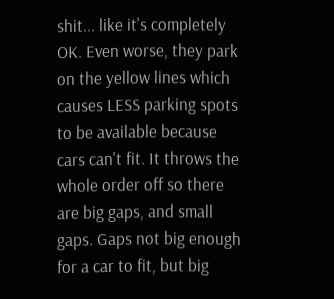shit... like it's completely OK. Even worse, they park on the yellow lines which causes LESS parking spots to be available because cars can't fit. It throws the whole order off so there are big gaps, and small gaps. Gaps not big enough for a car to fit, but big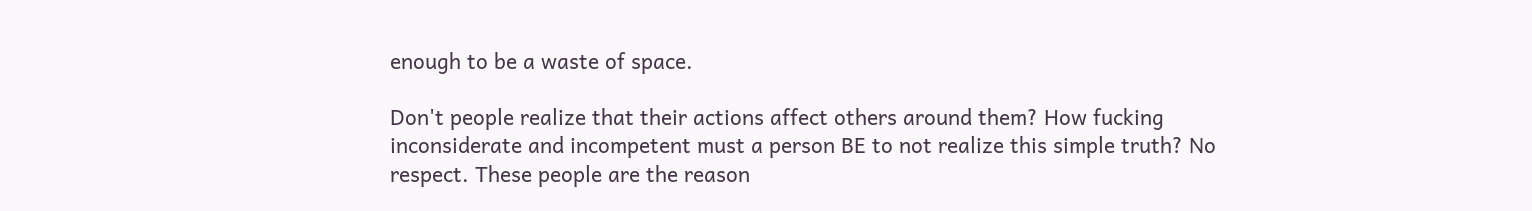enough to be a waste of space.

Don't people realize that their actions affect others around them? How fucking inconsiderate and incompetent must a person BE to not realize this simple truth? No respect. These people are the reason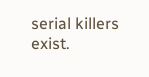serial killers exist.